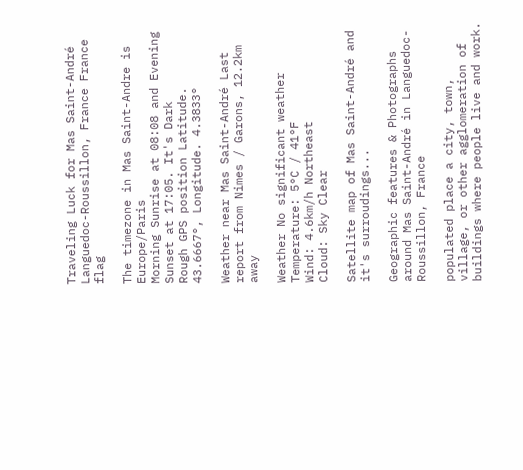Traveling Luck for Mas Saint-André Languedoc-Roussillon, France France flag

The timezone in Mas Saint-Andre is Europe/Paris
Morning Sunrise at 08:08 and Evening Sunset at 17:05. It's Dark
Rough GPS position Latitude. 43.6667°, Longitude. 4.3833°

Weather near Mas Saint-André Last report from Nimes / Garons, 12.2km away

Weather No significant weather Temperature: 5°C / 41°F
Wind: 4.6km/h Northeast
Cloud: Sky Clear

Satellite map of Mas Saint-André and it's surroudings...

Geographic features & Photographs around Mas Saint-André in Languedoc-Roussillon, France

populated place a city, town, village, or other agglomeration of buildings where people live and work.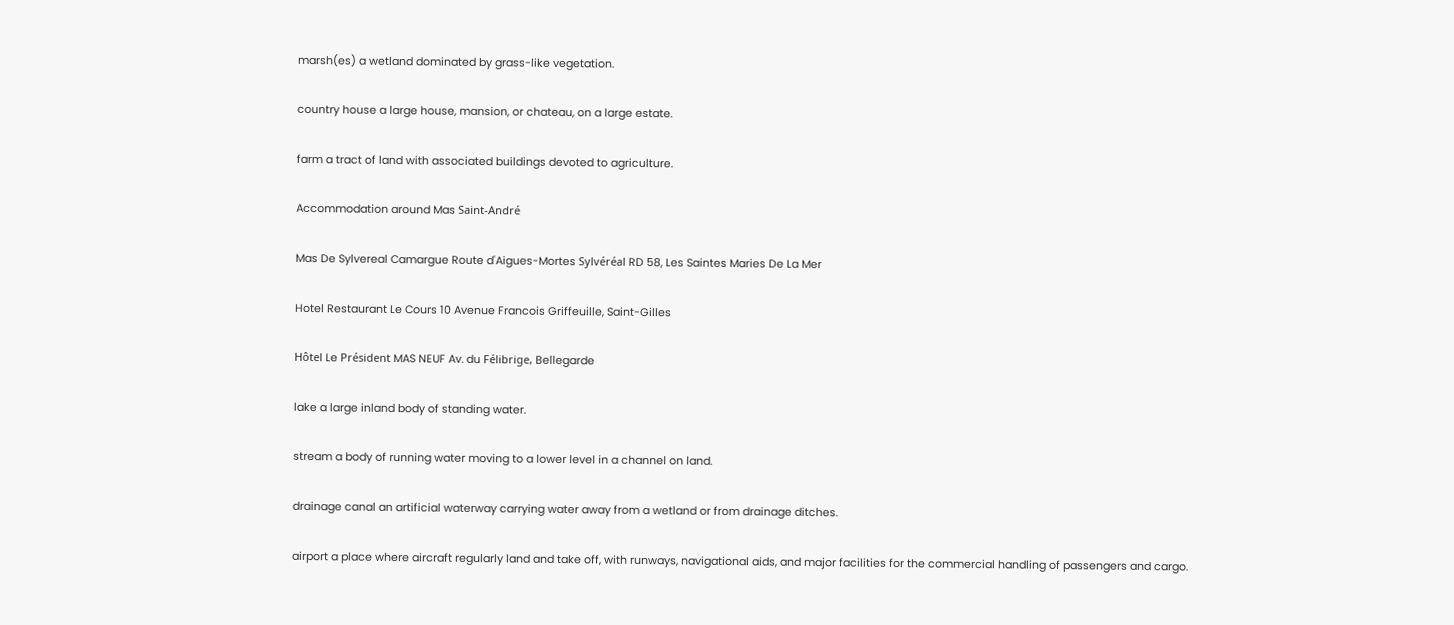marsh(es) a wetland dominated by grass-like vegetation.

country house a large house, mansion, or chateau, on a large estate.

farm a tract of land with associated buildings devoted to agriculture.

Accommodation around Mas Saint-André

Mas De Sylvereal Camargue Route d'Aigues-Mortes Sylvéréal RD 58, Les Saintes Maries De La Mer

Hotel Restaurant Le Cours 10 Avenue Francois Griffeuille, Saint-Gilles

Hôtel Le Président MAS NEUF Av. du Félibrige, Bellegarde

lake a large inland body of standing water.

stream a body of running water moving to a lower level in a channel on land.

drainage canal an artificial waterway carrying water away from a wetland or from drainage ditches.

airport a place where aircraft regularly land and take off, with runways, navigational aids, and major facilities for the commercial handling of passengers and cargo.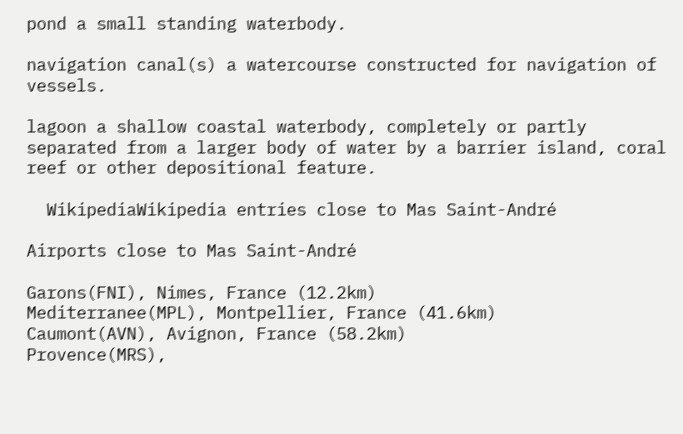pond a small standing waterbody.

navigation canal(s) a watercourse constructed for navigation of vessels.

lagoon a shallow coastal waterbody, completely or partly separated from a larger body of water by a barrier island, coral reef or other depositional feature.

  WikipediaWikipedia entries close to Mas Saint-André

Airports close to Mas Saint-André

Garons(FNI), Nimes, France (12.2km)
Mediterranee(MPL), Montpellier, France (41.6km)
Caumont(AVN), Avignon, France (58.2km)
Provence(MRS),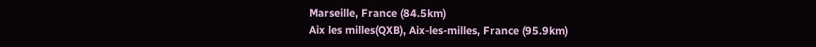Marseille, France (84.5km)
Aix les milles(QXB), Aix-les-milles, France (95.9km)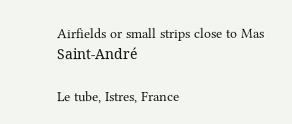Airfields or small strips close to Mas Saint-André

Le tube, Istres, France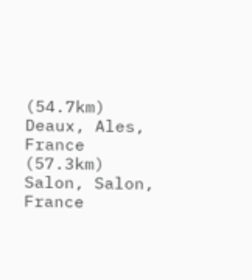(54.7km)
Deaux, Ales, France (57.3km)
Salon, Salon, France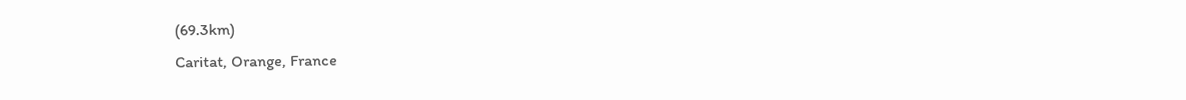(69.3km)
Caritat, Orange, France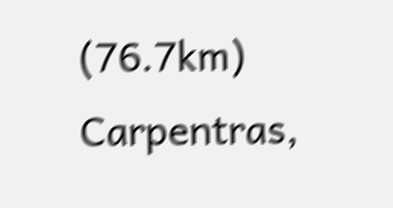(76.7km)
Carpentras,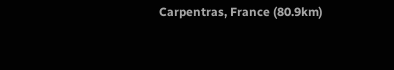Carpentras, France (80.9km)